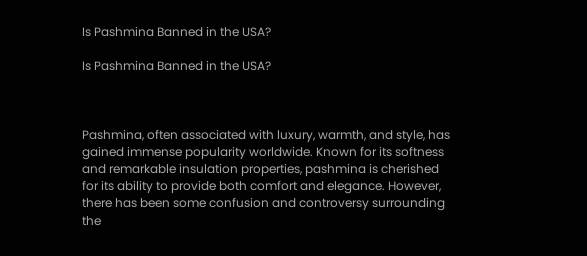Is Pashmina Banned in the USA?

Is Pashmina Banned in the USA?



Pashmina, often associated with luxury, warmth, and style, has gained immense popularity worldwide. Known for its softness and remarkable insulation properties, pashmina is cherished for its ability to provide both comfort and elegance. However, there has been some confusion and controversy surrounding the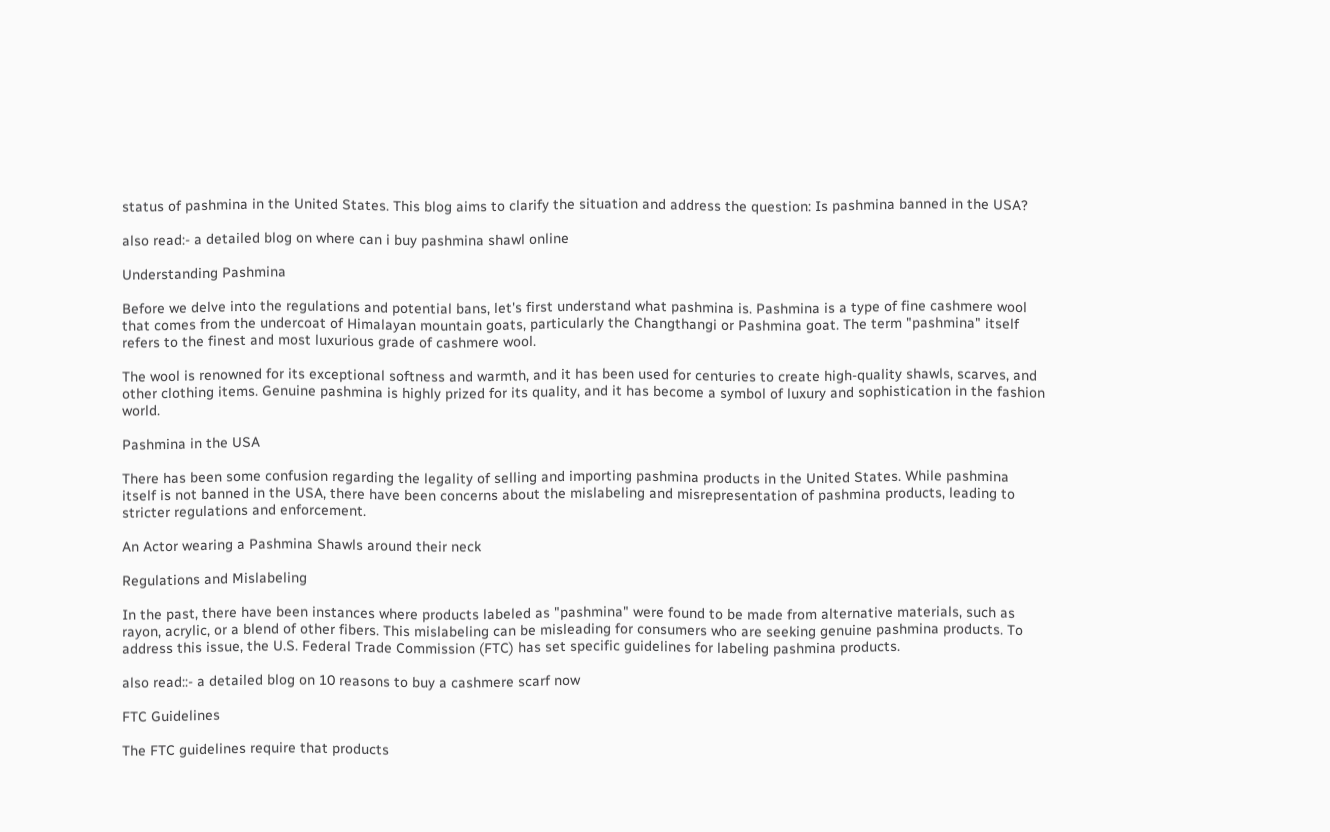status of pashmina in the United States. This blog aims to clarify the situation and address the question: Is pashmina banned in the USA?

also read:- a detailed blog on where can i buy pashmina shawl online

Understanding Pashmina

Before we delve into the regulations and potential bans, let's first understand what pashmina is. Pashmina is a type of fine cashmere wool that comes from the undercoat of Himalayan mountain goats, particularly the Changthangi or Pashmina goat. The term "pashmina" itself refers to the finest and most luxurious grade of cashmere wool.

The wool is renowned for its exceptional softness and warmth, and it has been used for centuries to create high-quality shawls, scarves, and other clothing items. Genuine pashmina is highly prized for its quality, and it has become a symbol of luxury and sophistication in the fashion world.

Pashmina in the USA

There has been some confusion regarding the legality of selling and importing pashmina products in the United States. While pashmina itself is not banned in the USA, there have been concerns about the mislabeling and misrepresentation of pashmina products, leading to stricter regulations and enforcement.

An Actor wearing a Pashmina Shawls around their neck

Regulations and Mislabeling

In the past, there have been instances where products labeled as "pashmina" were found to be made from alternative materials, such as rayon, acrylic, or a blend of other fibers. This mislabeling can be misleading for consumers who are seeking genuine pashmina products. To address this issue, the U.S. Federal Trade Commission (FTC) has set specific guidelines for labeling pashmina products.

also read::- a detailed blog on 10 reasons to buy a cashmere scarf now

FTC Guidelines

The FTC guidelines require that products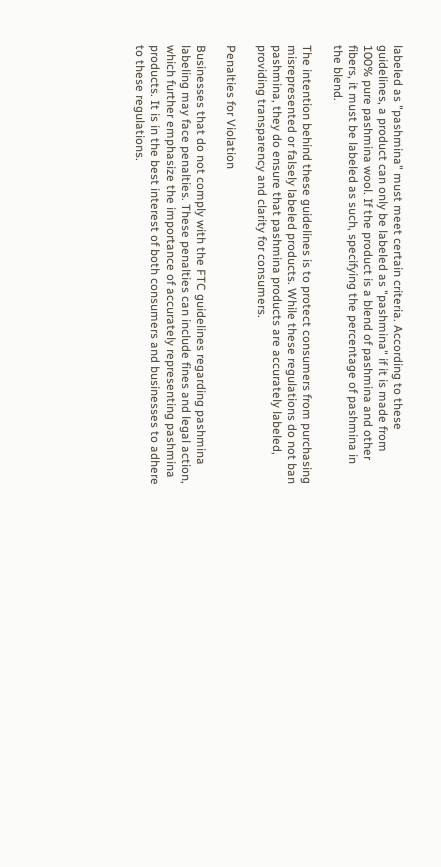labeled as "pashmina" must meet certain criteria. According to these guidelines, a product can only be labeled as "pashmina" if it is made from 100% pure pashmina wool. If the product is a blend of pashmina and other fibers, it must be labeled as such, specifying the percentage of pashmina in the blend.

The intention behind these guidelines is to protect consumers from purchasing misrepresented or falsely labeled products. While these regulations do not ban pashmina, they do ensure that pashmina products are accurately labeled, providing transparency and clarity for consumers.

Penalties for Violation

Businesses that do not comply with the FTC guidelines regarding pashmina labeling may face penalties. These penalties can include fines and legal action, which further emphasize the importance of accurately representing pashmina products. It is in the best interest of both consumers and businesses to adhere to these regulations.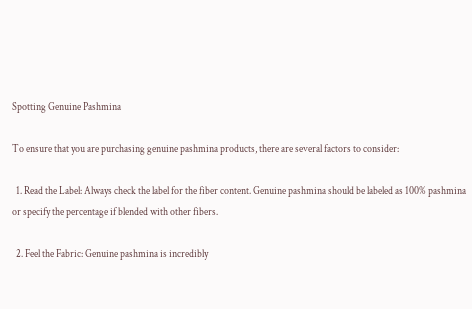Spotting Genuine Pashmina

To ensure that you are purchasing genuine pashmina products, there are several factors to consider:

  1. Read the Label: Always check the label for the fiber content. Genuine pashmina should be labeled as 100% pashmina or specify the percentage if blended with other fibers.

  2. Feel the Fabric: Genuine pashmina is incredibly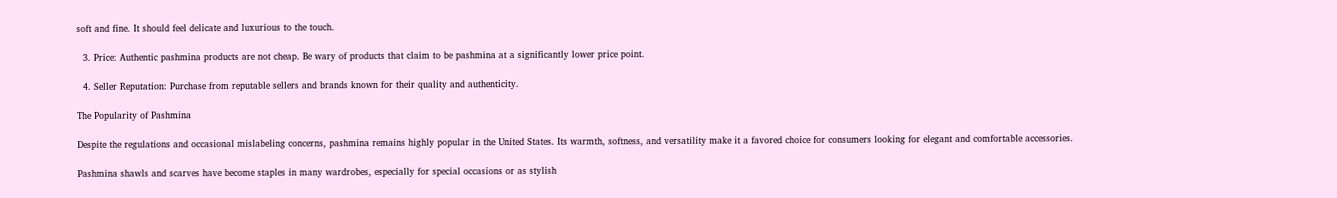soft and fine. It should feel delicate and luxurious to the touch.

  3. Price: Authentic pashmina products are not cheap. Be wary of products that claim to be pashmina at a significantly lower price point.

  4. Seller Reputation: Purchase from reputable sellers and brands known for their quality and authenticity.

The Popularity of Pashmina

Despite the regulations and occasional mislabeling concerns, pashmina remains highly popular in the United States. Its warmth, softness, and versatility make it a favored choice for consumers looking for elegant and comfortable accessories.

Pashmina shawls and scarves have become staples in many wardrobes, especially for special occasions or as stylish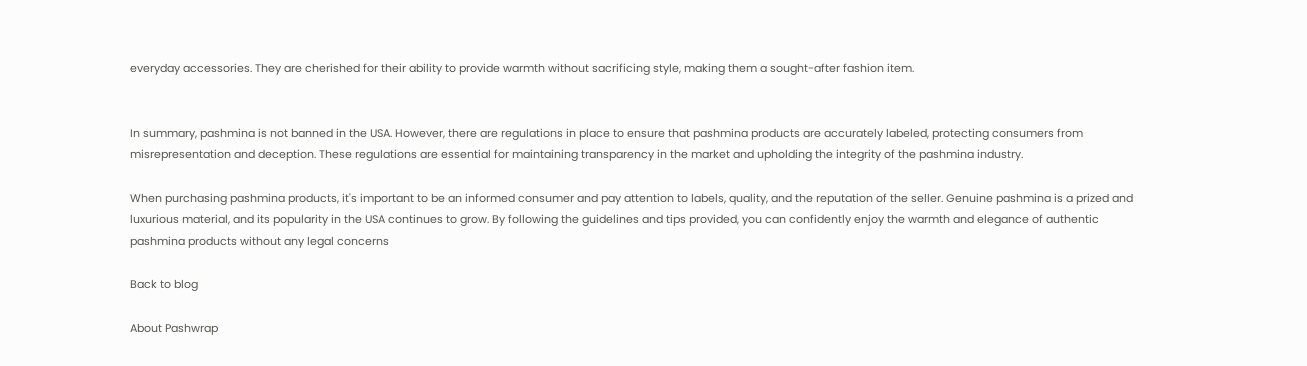everyday accessories. They are cherished for their ability to provide warmth without sacrificing style, making them a sought-after fashion item.


In summary, pashmina is not banned in the USA. However, there are regulations in place to ensure that pashmina products are accurately labeled, protecting consumers from misrepresentation and deception. These regulations are essential for maintaining transparency in the market and upholding the integrity of the pashmina industry.

When purchasing pashmina products, it's important to be an informed consumer and pay attention to labels, quality, and the reputation of the seller. Genuine pashmina is a prized and luxurious material, and its popularity in the USA continues to grow. By following the guidelines and tips provided, you can confidently enjoy the warmth and elegance of authentic pashmina products without any legal concerns

Back to blog

About Pashwrap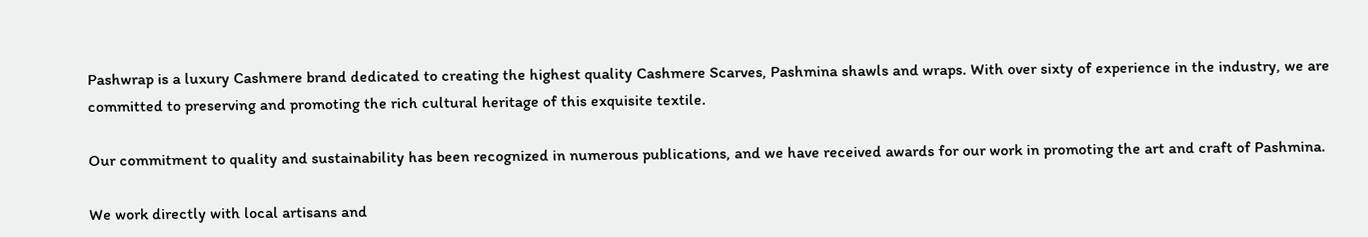Pashwrap is a luxury Cashmere brand dedicated to creating the highest quality Cashmere Scarves, Pashmina shawls and wraps. With over sixty of experience in the industry, we are committed to preserving and promoting the rich cultural heritage of this exquisite textile.

Our commitment to quality and sustainability has been recognized in numerous publications, and we have received awards for our work in promoting the art and craft of Pashmina.

We work directly with local artisans and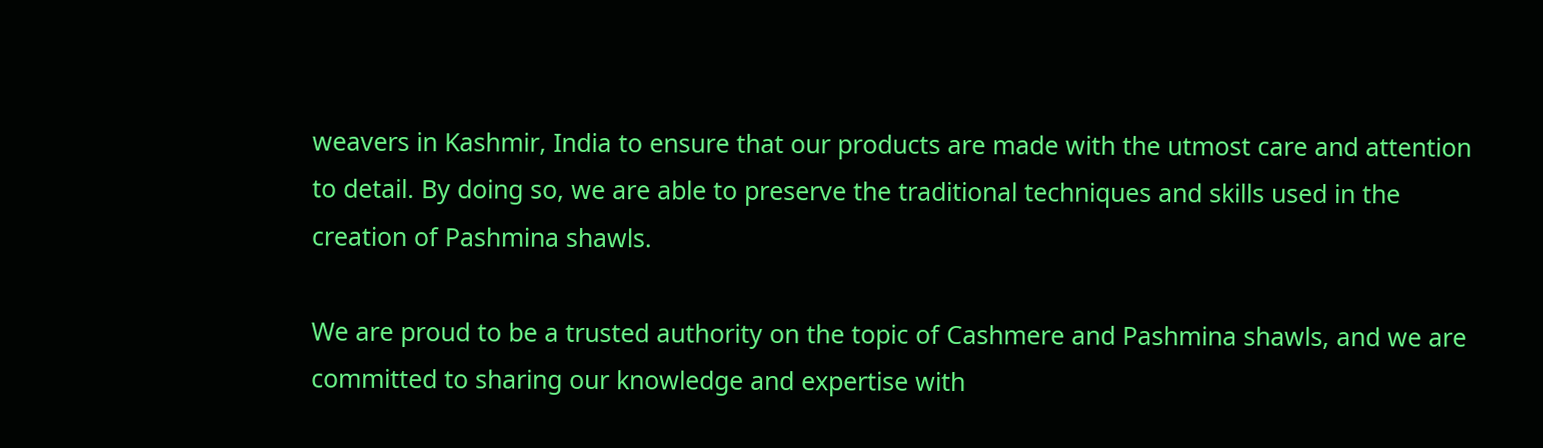weavers in Kashmir, India to ensure that our products are made with the utmost care and attention to detail. By doing so, we are able to preserve the traditional techniques and skills used in the creation of Pashmina shawls.

We are proud to be a trusted authority on the topic of Cashmere and Pashmina shawls, and we are committed to sharing our knowledge and expertise with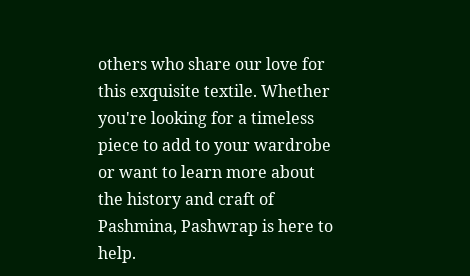others who share our love for this exquisite textile. Whether you're looking for a timeless piece to add to your wardrobe or want to learn more about the history and craft of Pashmina, Pashwrap is here to help.